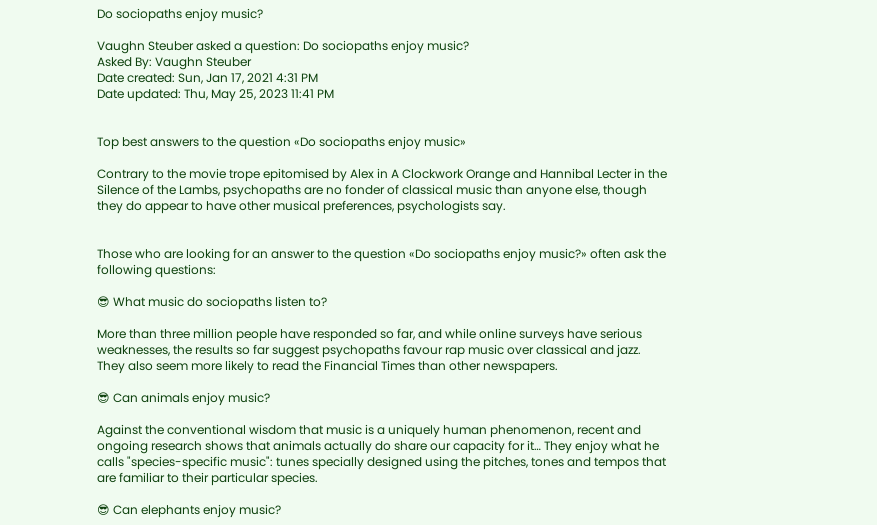Do sociopaths enjoy music?

Vaughn Steuber asked a question: Do sociopaths enjoy music?
Asked By: Vaughn Steuber
Date created: Sun, Jan 17, 2021 4:31 PM
Date updated: Thu, May 25, 2023 11:41 PM


Top best answers to the question «Do sociopaths enjoy music»

Contrary to the movie trope epitomised by Alex in A Clockwork Orange and Hannibal Lecter in the Silence of the Lambs, psychopaths are no fonder of classical music than anyone else, though they do appear to have other musical preferences, psychologists say.


Those who are looking for an answer to the question «Do sociopaths enjoy music?» often ask the following questions:

😎 What music do sociopaths listen to?

More than three million people have responded so far, and while online surveys have serious weaknesses, the results so far suggest psychopaths favour rap music over classical and jazz. They also seem more likely to read the Financial Times than other newspapers.

😎 Can animals enjoy music?

Against the conventional wisdom that music is a uniquely human phenomenon, recent and ongoing research shows that animals actually do share our capacity for it… They enjoy what he calls "species-specific music": tunes specially designed using the pitches, tones and tempos that are familiar to their particular species.

😎 Can elephants enjoy music?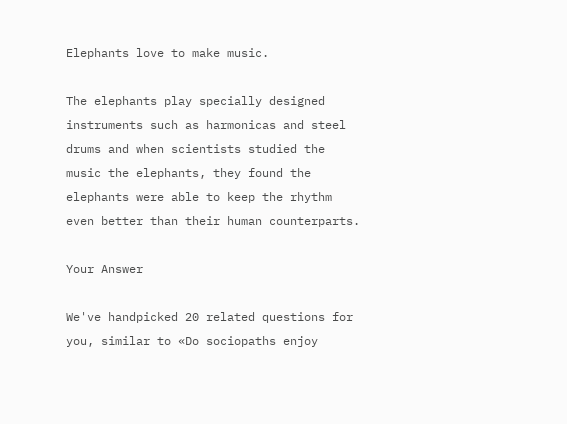Elephants love to make music.

The elephants play specially designed instruments such as harmonicas and steel drums and when scientists studied the music the elephants, they found the elephants were able to keep the rhythm even better than their human counterparts.

Your Answer

We've handpicked 20 related questions for you, similar to «Do sociopaths enjoy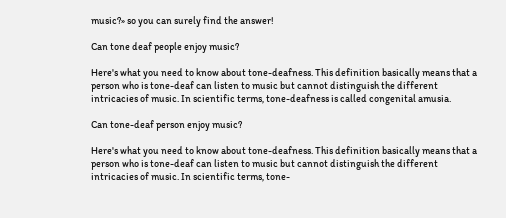music?» so you can surely find the answer!

Can tone deaf people enjoy music?

Here's what you need to know about tone-deafness. This definition basically means that a person who is tone-deaf can listen to music but cannot distinguish the different intricacies of music. In scientific terms, tone-deafness is called congenital amusia.

Can tone-deaf person enjoy music?

Here's what you need to know about tone-deafness. This definition basically means that a person who is tone-deaf can listen to music but cannot distinguish the different intricacies of music. In scientific terms, tone-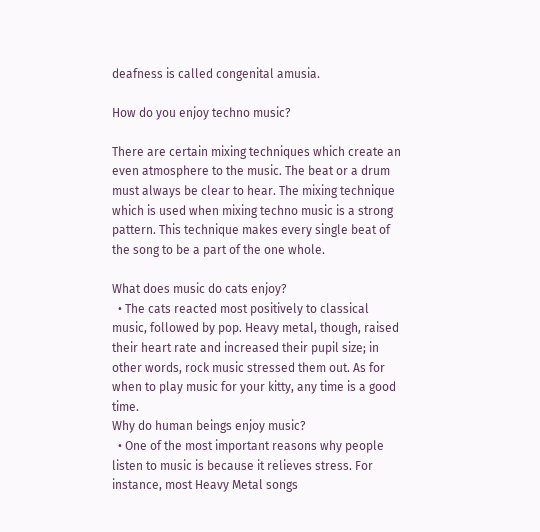deafness is called congenital amusia.

How do you enjoy techno music?

There are certain mixing techniques which create an even atmosphere to the music. The beat or a drum must always be clear to hear. The mixing technique which is used when mixing techno music is a strong pattern. This technique makes every single beat of the song to be a part of the one whole.

What does music do cats enjoy?
  • The cats reacted most positively to classical music, followed by pop. Heavy metal, though, raised their heart rate and increased their pupil size; in other words, rock music stressed them out. As for when to play music for your kitty, any time is a good time.
Why do human beings enjoy music?
  • One of the most important reasons why people listen to music is because it relieves stress. For instance, most Heavy Metal songs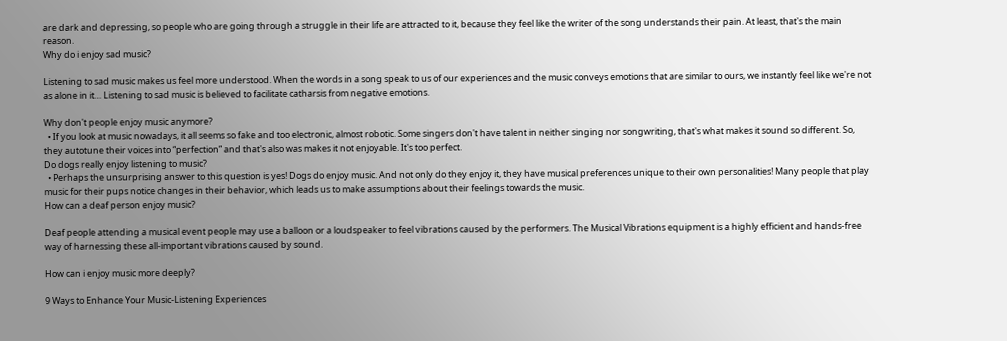are dark and depressing, so people who are going through a struggle in their life are attracted to it, because they feel like the writer of the song understands their pain. At least, that's the main reason.
Why do i enjoy sad music?

Listening to sad music makes us feel more understood. When the words in a song speak to us of our experiences and the music conveys emotions that are similar to ours, we instantly feel like we're not as alone in it… Listening to sad music is believed to facilitate catharsis from negative emotions.

Why don't people enjoy music anymore?
  • If you look at music nowadays, it all seems so fake and too electronic, almost robotic. Some singers don't have talent in neither singing nor songwriting, that's what makes it sound so different. So, they autotune their voices into “perfection” and that's also was makes it not enjoyable. It's too perfect.
Do dogs really enjoy listening to music?
  • Perhaps the unsurprising answer to this question is yes! Dogs do enjoy music. And not only do they enjoy it, they have musical preferences unique to their own personalities! Many people that play music for their pups notice changes in their behavior, which leads us to make assumptions about their feelings towards the music.
How can a deaf person enjoy music?

Deaf people attending a musical event people may use a balloon or a loudspeaker to feel vibrations caused by the performers. The Musical Vibrations equipment is a highly efficient and hands-free way of harnessing these all-important vibrations caused by sound.

How can i enjoy music more deeply?

9 Ways to Enhance Your Music-Listening Experiences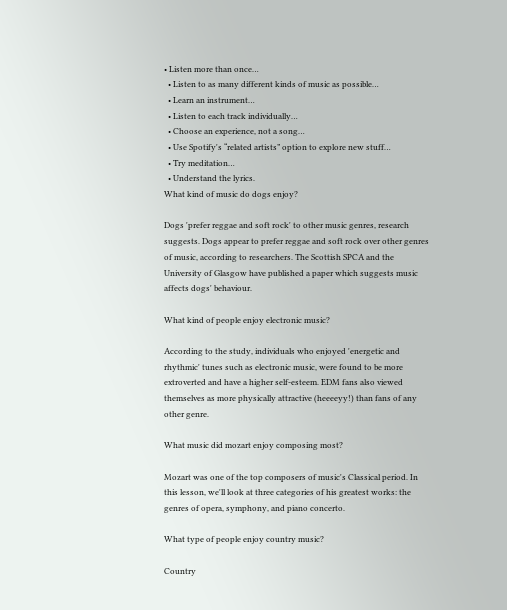• Listen more than once…
  • Listen to as many different kinds of music as possible…
  • Learn an instrument…
  • Listen to each track individually…
  • Choose an experience, not a song…
  • Use Spotify's “related artists” option to explore new stuff…
  • Try meditation…
  • Understand the lyrics.
What kind of music do dogs enjoy?

Dogs 'prefer reggae and soft rock' to other music genres, research suggests. Dogs appear to prefer reggae and soft rock over other genres of music, according to researchers. The Scottish SPCA and the University of Glasgow have published a paper which suggests music affects dogs' behaviour.

What kind of people enjoy electronic music?

According to the study, individuals who enjoyed 'energetic and rhythmic' tunes such as electronic music, were found to be more extroverted and have a higher self-esteem. EDM fans also viewed themselves as more physically attractive (heeeeyy!) than fans of any other genre.

What music did mozart enjoy composing most?

Mozart was one of the top composers of music's Classical period. In this lesson, we'll look at three categories of his greatest works: the genres of opera, symphony, and piano concerto.

What type of people enjoy country music?

Country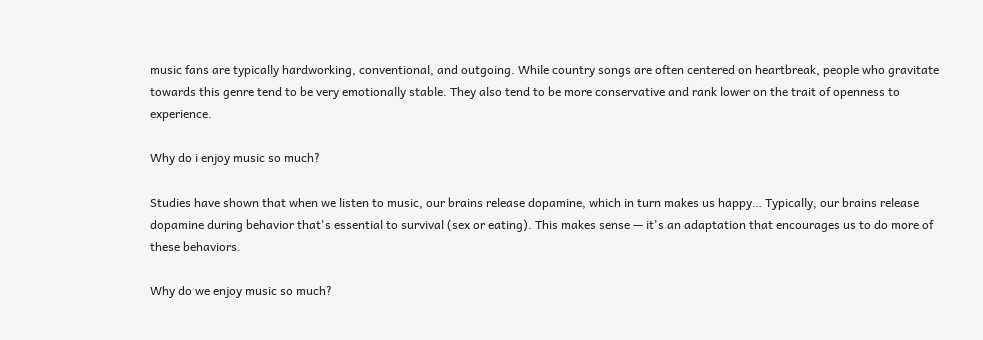music fans are typically hardworking, conventional, and outgoing. While country songs are often centered on heartbreak, people who gravitate towards this genre tend to be very emotionally stable. They also tend to be more conservative and rank lower on the trait of openness to experience.

Why do i enjoy music so much?

Studies have shown that when we listen to music, our brains release dopamine, which in turn makes us happy… Typically, our brains release dopamine during behavior that's essential to survival (sex or eating). This makes sense — it's an adaptation that encourages us to do more of these behaviors.

Why do we enjoy music so much?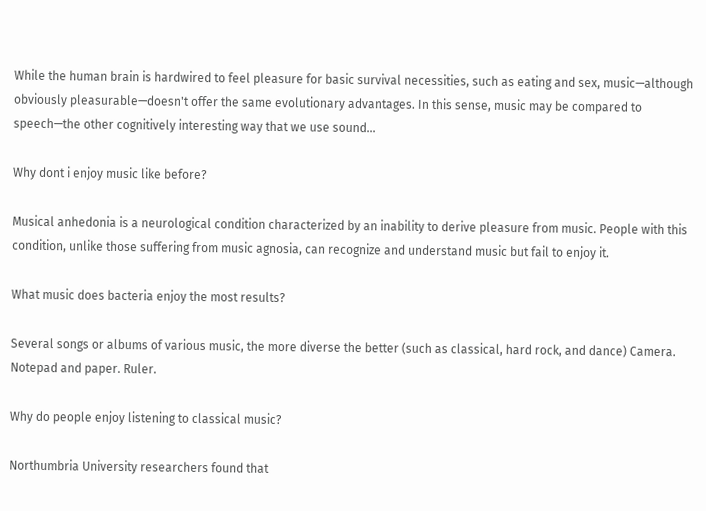While the human brain is hardwired to feel pleasure for basic survival necessities, such as eating and sex, music—although obviously pleasurable—doesn't offer the same evolutionary advantages. In this sense, music may be compared to speech—the other cognitively interesting way that we use sound…

Why dont i enjoy music like before?

Musical anhedonia is a neurological condition characterized by an inability to derive pleasure from music. People with this condition, unlike those suffering from music agnosia, can recognize and understand music but fail to enjoy it.

What music does bacteria enjoy the most results?

Several songs or albums of various music, the more diverse the better (such as classical, hard rock, and dance) Camera. Notepad and paper. Ruler.

Why do people enjoy listening to classical music?

Northumbria University researchers found that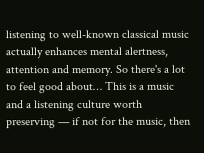listening to well-known classical music actually enhances mental alertness, attention and memory. So there's a lot to feel good about… This is a music and a listening culture worth preserving — if not for the music, then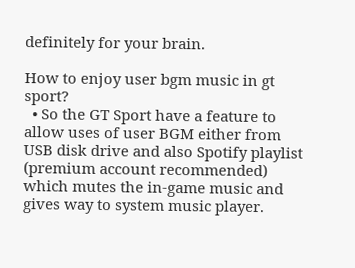definitely for your brain.

How to enjoy user bgm music in gt sport?
  • So the GT Sport have a feature to allow uses of user BGM either from USB disk drive and also Spotify playlist (premium account recommended) which mutes the in-game music and gives way to system music player.